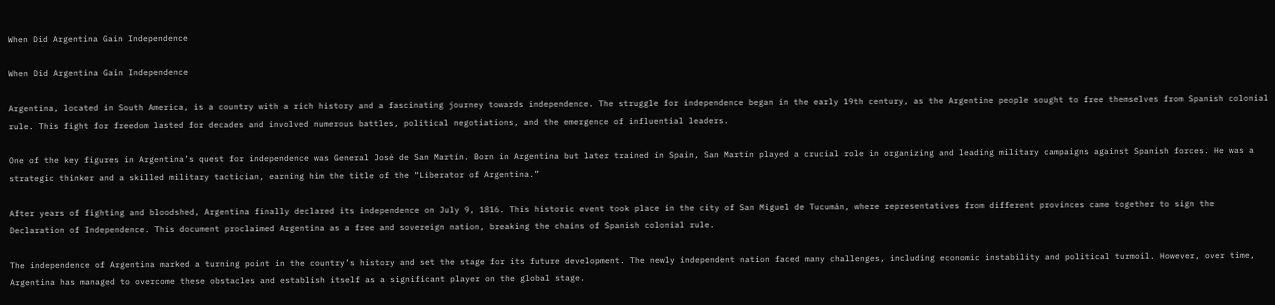When Did Argentina Gain Independence

When Did Argentina Gain Independence

Argentina, located in South America, is a country with a rich history and a fascinating journey towards independence. The struggle for independence began in the early 19th century, as the Argentine people sought to free themselves from Spanish colonial rule. This fight for freedom lasted for decades and involved numerous battles, political negotiations, and the emergence of influential leaders.

One of the key figures in Argentina’s quest for independence was General José de San Martín. Born in Argentina but later trained in Spain, San Martín played a crucial role in organizing and leading military campaigns against Spanish forces. He was a strategic thinker and a skilled military tactician, earning him the title of the “Liberator of Argentina.”

After years of fighting and bloodshed, Argentina finally declared its independence on July 9, 1816. This historic event took place in the city of San Miguel de Tucumán, where representatives from different provinces came together to sign the Declaration of Independence. This document proclaimed Argentina as a free and sovereign nation, breaking the chains of Spanish colonial rule.

The independence of Argentina marked a turning point in the country’s history and set the stage for its future development. The newly independent nation faced many challenges, including economic instability and political turmoil. However, over time, Argentina has managed to overcome these obstacles and establish itself as a significant player on the global stage.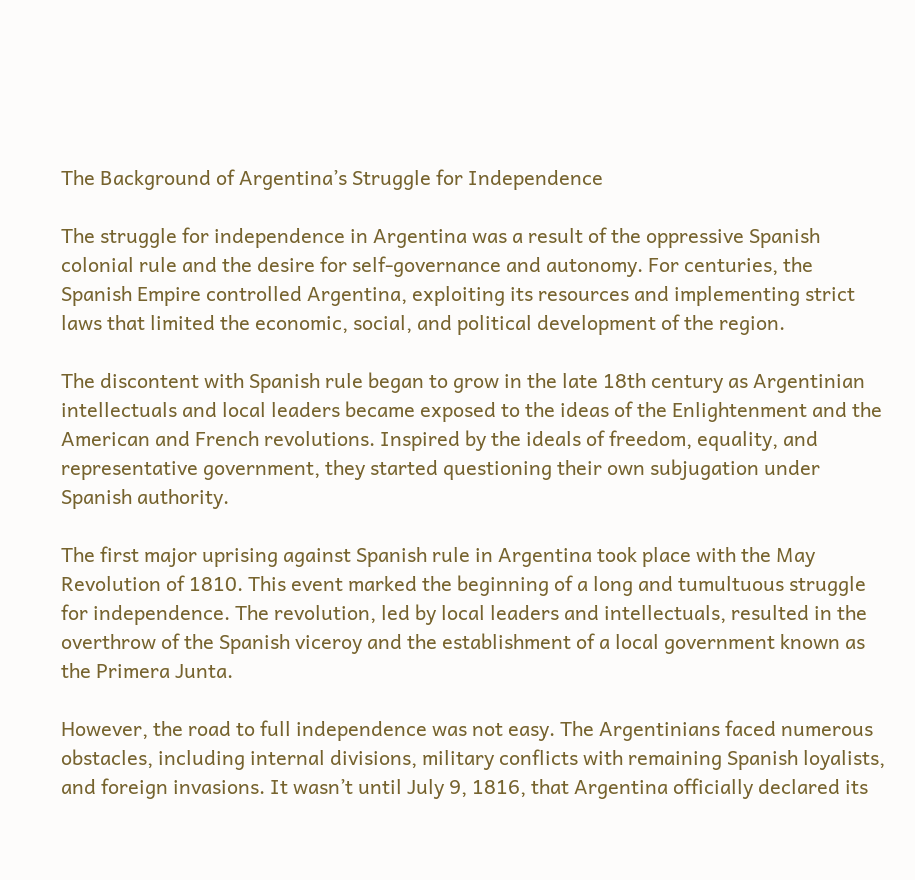The Background of Argentina’s Struggle for Independence

The struggle for independence in Argentina was a result of the oppressive Spanish colonial rule and the desire for self-governance and autonomy. For centuries, the Spanish Empire controlled Argentina, exploiting its resources and implementing strict laws that limited the economic, social, and political development of the region.

The discontent with Spanish rule began to grow in the late 18th century as Argentinian intellectuals and local leaders became exposed to the ideas of the Enlightenment and the American and French revolutions. Inspired by the ideals of freedom, equality, and representative government, they started questioning their own subjugation under Spanish authority.

The first major uprising against Spanish rule in Argentina took place with the May Revolution of 1810. This event marked the beginning of a long and tumultuous struggle for independence. The revolution, led by local leaders and intellectuals, resulted in the overthrow of the Spanish viceroy and the establishment of a local government known as the Primera Junta.

However, the road to full independence was not easy. The Argentinians faced numerous obstacles, including internal divisions, military conflicts with remaining Spanish loyalists, and foreign invasions. It wasn’t until July 9, 1816, that Argentina officially declared its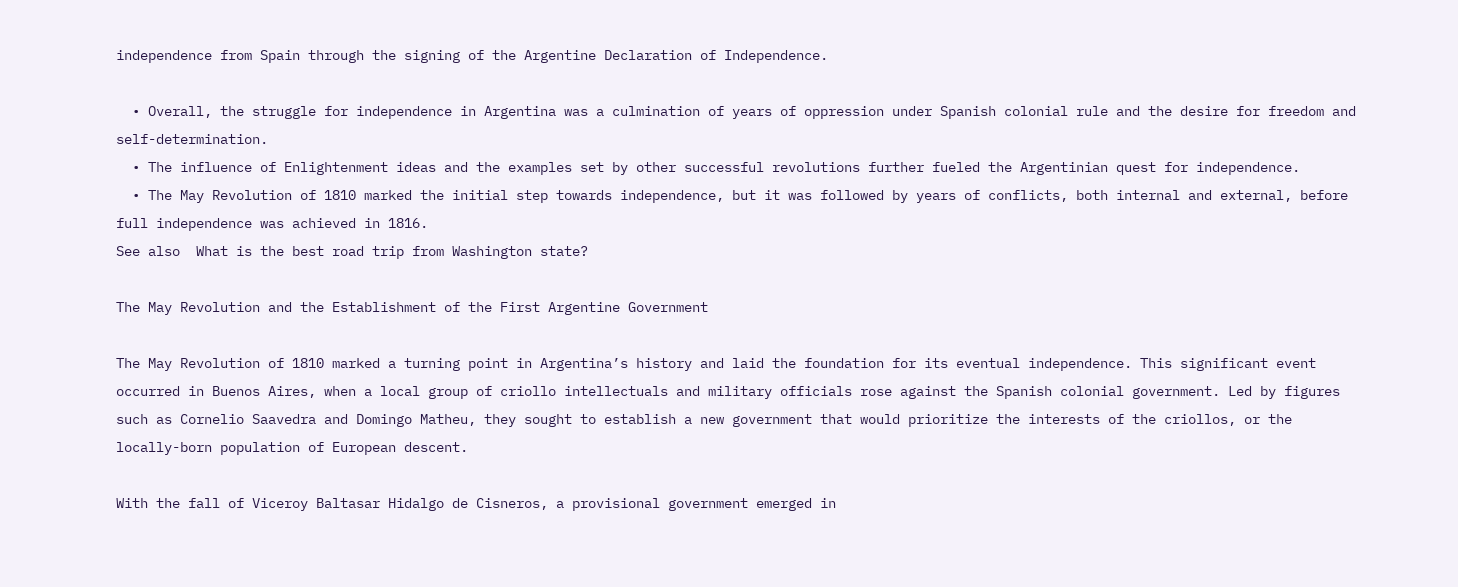independence from Spain through the signing of the Argentine Declaration of Independence.

  • Overall, the struggle for independence in Argentina was a culmination of years of oppression under Spanish colonial rule and the desire for freedom and self-determination.
  • The influence of Enlightenment ideas and the examples set by other successful revolutions further fueled the Argentinian quest for independence.
  • The May Revolution of 1810 marked the initial step towards independence, but it was followed by years of conflicts, both internal and external, before full independence was achieved in 1816.
See also  What is the best road trip from Washington state?

The May Revolution and the Establishment of the First Argentine Government

The May Revolution of 1810 marked a turning point in Argentina’s history and laid the foundation for its eventual independence. This significant event occurred in Buenos Aires, when a local group of criollo intellectuals and military officials rose against the Spanish colonial government. Led by figures such as Cornelio Saavedra and Domingo Matheu, they sought to establish a new government that would prioritize the interests of the criollos, or the locally-born population of European descent.

With the fall of Viceroy Baltasar Hidalgo de Cisneros, a provisional government emerged in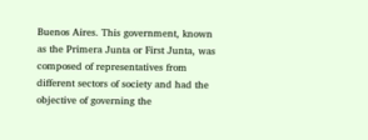Buenos Aires. This government, known as the Primera Junta or First Junta, was composed of representatives from different sectors of society and had the objective of governing the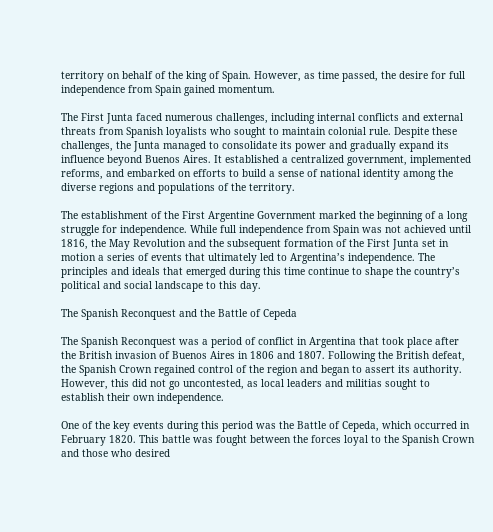territory on behalf of the king of Spain. However, as time passed, the desire for full independence from Spain gained momentum.

The First Junta faced numerous challenges, including internal conflicts and external threats from Spanish loyalists who sought to maintain colonial rule. Despite these challenges, the Junta managed to consolidate its power and gradually expand its influence beyond Buenos Aires. It established a centralized government, implemented reforms, and embarked on efforts to build a sense of national identity among the diverse regions and populations of the territory.

The establishment of the First Argentine Government marked the beginning of a long struggle for independence. While full independence from Spain was not achieved until 1816, the May Revolution and the subsequent formation of the First Junta set in motion a series of events that ultimately led to Argentina’s independence. The principles and ideals that emerged during this time continue to shape the country’s political and social landscape to this day.

The Spanish Reconquest and the Battle of Cepeda

The Spanish Reconquest was a period of conflict in Argentina that took place after the British invasion of Buenos Aires in 1806 and 1807. Following the British defeat, the Spanish Crown regained control of the region and began to assert its authority. However, this did not go uncontested, as local leaders and militias sought to establish their own independence.

One of the key events during this period was the Battle of Cepeda, which occurred in February 1820. This battle was fought between the forces loyal to the Spanish Crown and those who desired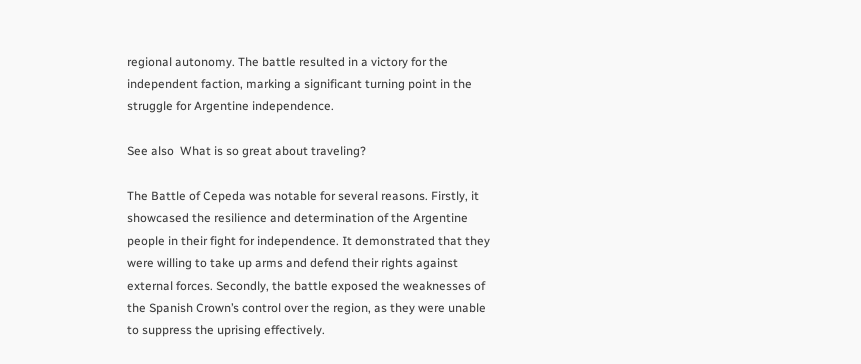regional autonomy. The battle resulted in a victory for the independent faction, marking a significant turning point in the struggle for Argentine independence.

See also  What is so great about traveling?

The Battle of Cepeda was notable for several reasons. Firstly, it showcased the resilience and determination of the Argentine people in their fight for independence. It demonstrated that they were willing to take up arms and defend their rights against external forces. Secondly, the battle exposed the weaknesses of the Spanish Crown’s control over the region, as they were unable to suppress the uprising effectively.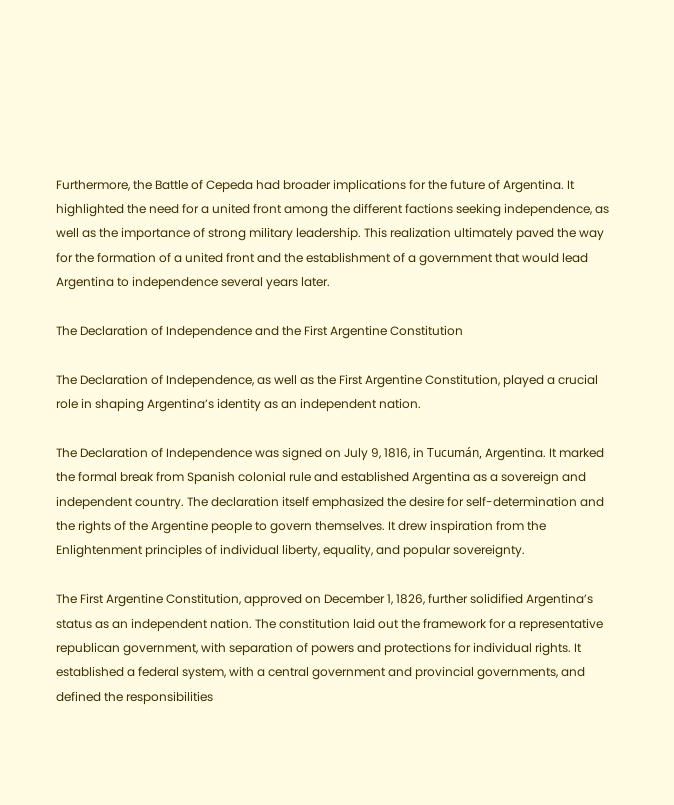Furthermore, the Battle of Cepeda had broader implications for the future of Argentina. It highlighted the need for a united front among the different factions seeking independence, as well as the importance of strong military leadership. This realization ultimately paved the way for the formation of a united front and the establishment of a government that would lead Argentina to independence several years later.

The Declaration of Independence and the First Argentine Constitution

The Declaration of Independence, as well as the First Argentine Constitution, played a crucial role in shaping Argentina’s identity as an independent nation.

The Declaration of Independence was signed on July 9, 1816, in Tucumán, Argentina. It marked the formal break from Spanish colonial rule and established Argentina as a sovereign and independent country. The declaration itself emphasized the desire for self-determination and the rights of the Argentine people to govern themselves. It drew inspiration from the Enlightenment principles of individual liberty, equality, and popular sovereignty.

The First Argentine Constitution, approved on December 1, 1826, further solidified Argentina’s status as an independent nation. The constitution laid out the framework for a representative republican government, with separation of powers and protections for individual rights. It established a federal system, with a central government and provincial governments, and defined the responsibilities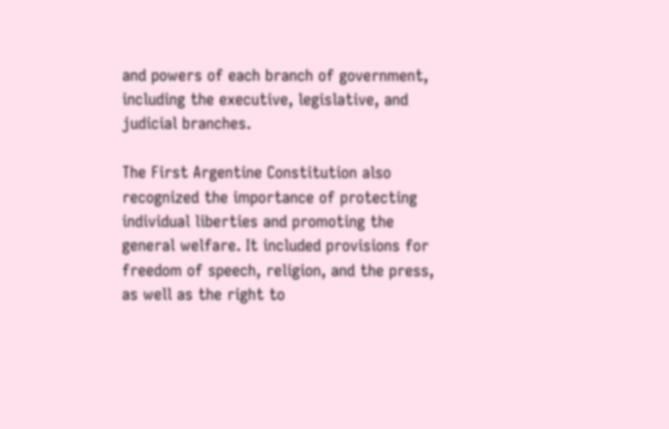and powers of each branch of government, including the executive, legislative, and judicial branches.

The First Argentine Constitution also recognized the importance of protecting individual liberties and promoting the general welfare. It included provisions for freedom of speech, religion, and the press, as well as the right to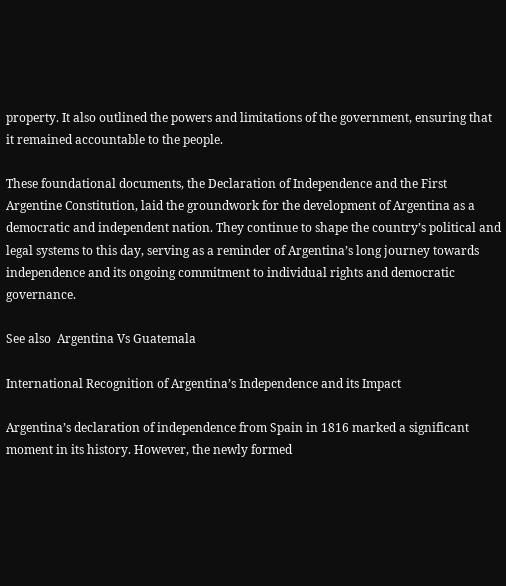property. It also outlined the powers and limitations of the government, ensuring that it remained accountable to the people.

These foundational documents, the Declaration of Independence and the First Argentine Constitution, laid the groundwork for the development of Argentina as a democratic and independent nation. They continue to shape the country’s political and legal systems to this day, serving as a reminder of Argentina’s long journey towards independence and its ongoing commitment to individual rights and democratic governance.

See also  Argentina Vs Guatemala

International Recognition of Argentina’s Independence and its Impact

Argentina’s declaration of independence from Spain in 1816 marked a significant moment in its history. However, the newly formed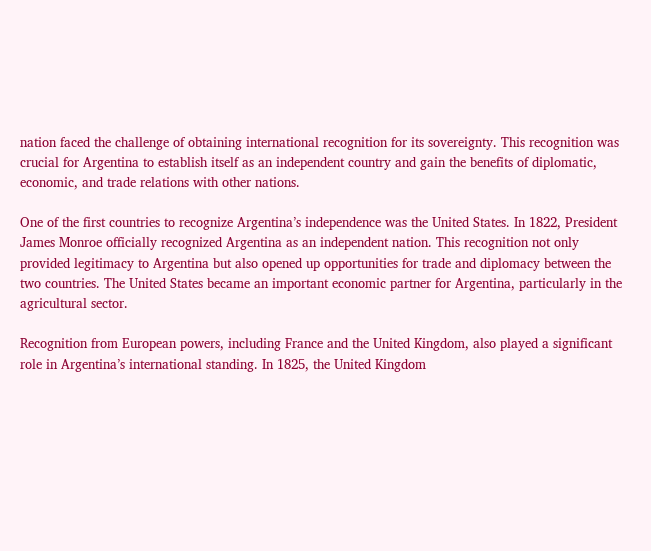nation faced the challenge of obtaining international recognition for its sovereignty. This recognition was crucial for Argentina to establish itself as an independent country and gain the benefits of diplomatic, economic, and trade relations with other nations.

One of the first countries to recognize Argentina’s independence was the United States. In 1822, President James Monroe officially recognized Argentina as an independent nation. This recognition not only provided legitimacy to Argentina but also opened up opportunities for trade and diplomacy between the two countries. The United States became an important economic partner for Argentina, particularly in the agricultural sector.

Recognition from European powers, including France and the United Kingdom, also played a significant role in Argentina’s international standing. In 1825, the United Kingdom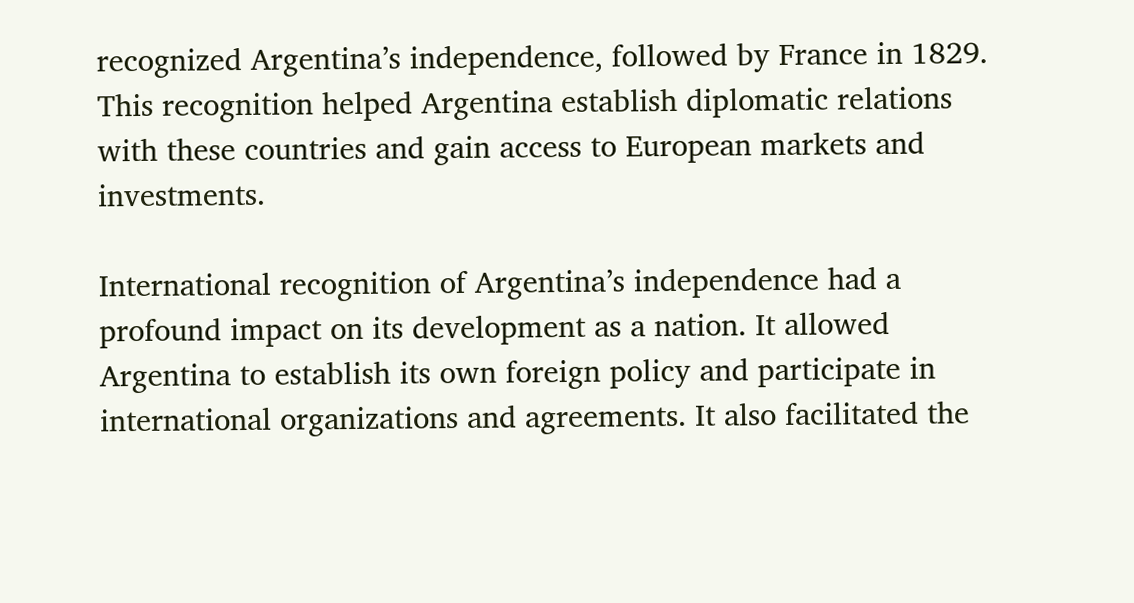recognized Argentina’s independence, followed by France in 1829. This recognition helped Argentina establish diplomatic relations with these countries and gain access to European markets and investments.

International recognition of Argentina’s independence had a profound impact on its development as a nation. It allowed Argentina to establish its own foreign policy and participate in international organizations and agreements. It also facilitated the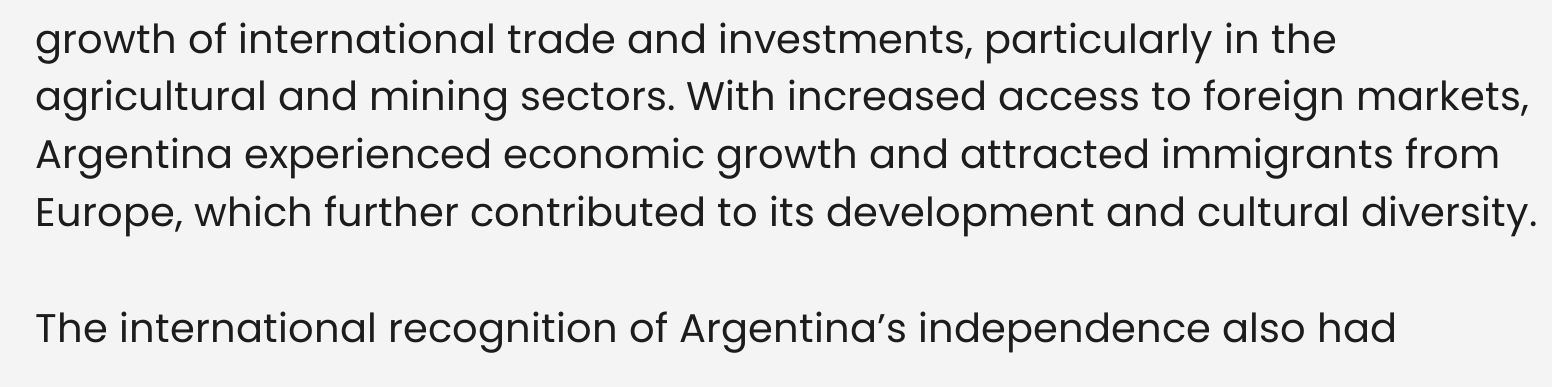growth of international trade and investments, particularly in the agricultural and mining sectors. With increased access to foreign markets, Argentina experienced economic growth and attracted immigrants from Europe, which further contributed to its development and cultural diversity.

The international recognition of Argentina’s independence also had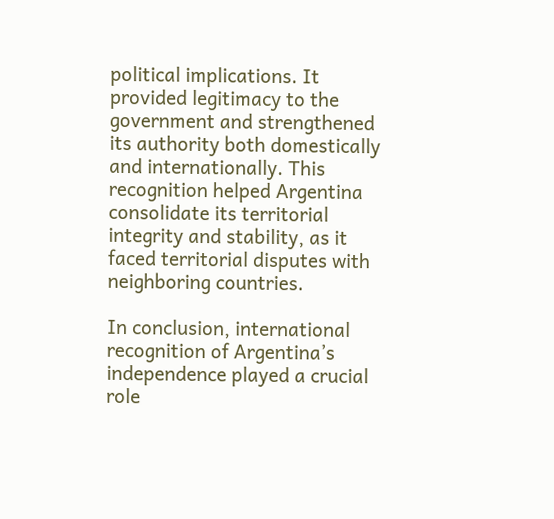political implications. It provided legitimacy to the government and strengthened its authority both domestically and internationally. This recognition helped Argentina consolidate its territorial integrity and stability, as it faced territorial disputes with neighboring countries.

In conclusion, international recognition of Argentina’s independence played a crucial role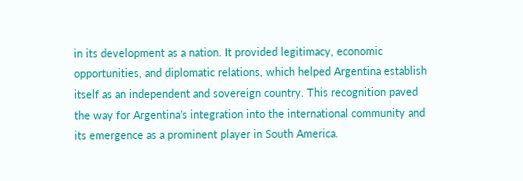in its development as a nation. It provided legitimacy, economic opportunities, and diplomatic relations, which helped Argentina establish itself as an independent and sovereign country. This recognition paved the way for Argentina’s integration into the international community and its emergence as a prominent player in South America.